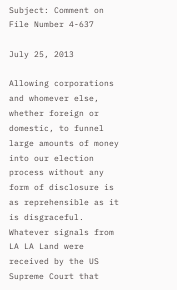Subject: Comment on File Number 4-637

July 25, 2013

Allowing corporations and whomever else, whether foreign or domestic, to funnel large amounts of money into our election process without any form of disclosure is as reprehensible as it is disgraceful. Whatever signals from LA LA Land were received by the US Supreme Court that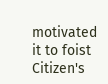motivated it to foist Citizen's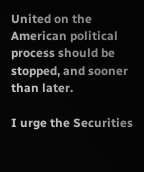United on the American political process should be stopped, and sooner than later.

I urge the Securities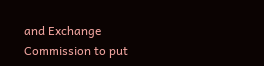and Exchange Commission to put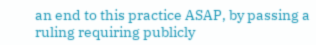an end to this practice ASAP, by passing a ruling requiring publicly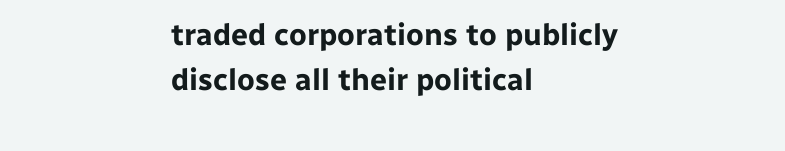traded corporations to publicly disclose all their political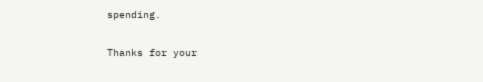spending.

Thanks for your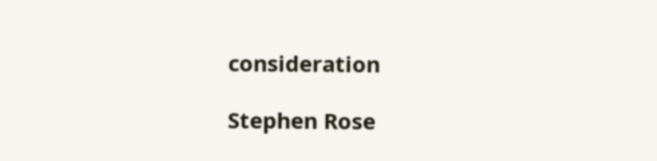consideration

Stephen Rose